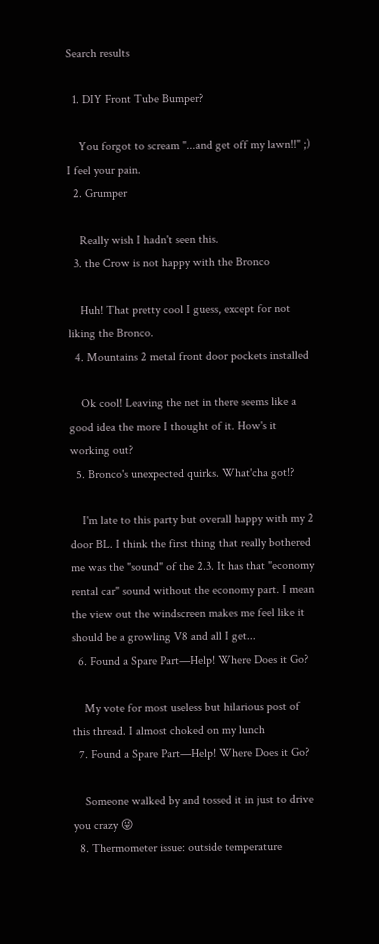Search results

  1. DIY Front Tube Bumper?

    You forgot to scream "...and get off my lawn!!" ;) I feel your pain.
  2. Grumper

    Really wish I hadn't seen this.
  3. the Crow is not happy with the Bronco

    Huh! That pretty cool I guess, except for not liking the Bronco.
  4. Mountains 2 metal front door pockets installed

    Ok cool! Leaving the net in there seems like a good idea the more I thought of it. How's it working out?
  5. Bronco's unexpected quirks. What'cha got!?

    I'm late to this party but overall happy with my 2 door BL. I think the first thing that really bothered me was the "sound" of the 2.3. It has that "economy rental car" sound without the economy part. I mean the view out the windscreen makes me feel like it should be a growling V8 and all I get...
  6. Found a Spare Part—Help! Where Does it Go?

    My vote for most useless but hilarious post of this thread. I almost choked on my lunch
  7. Found a Spare Part—Help! Where Does it Go?

    Someone walked by and tossed it in just to drive you crazy 😜
  8. Thermometer issue: outside temperature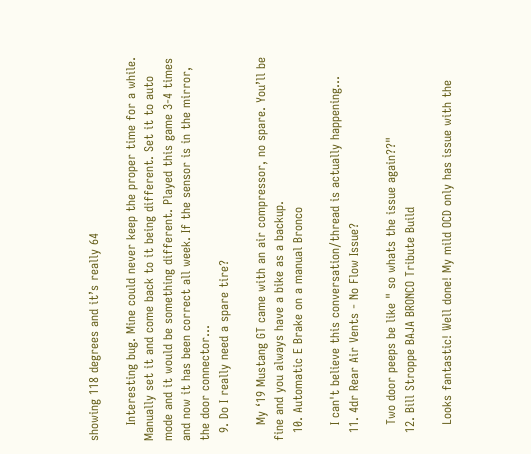showing 118 degrees and it’s really 64

    Interesting bug. Mine could never keep the proper time for a while. Manually set it and come back to it being different. Set it to auto mode and it would be something different. Played this game 3-4 times and now it has been correct all week. If the sensor is in the mirror, the door connector...
  9. Do I really need a spare tire?

    My ‘19 Mustang GT came with an air compressor, no spare. You’ll be fine and you always have a bike as a backup.
  10. Automatic E Brake on a manual Bronco

    I can't believe this conversation/thread is actually happening...
  11. 4dr Rear Air Vents - No Flow Issue?

    Two door peeps be like " so whats the issue again??"
  12. Bill Stroppe BAJA BRONCO Tribute Build

    Looks fantastic! Well done! My mild OCD only has issue with the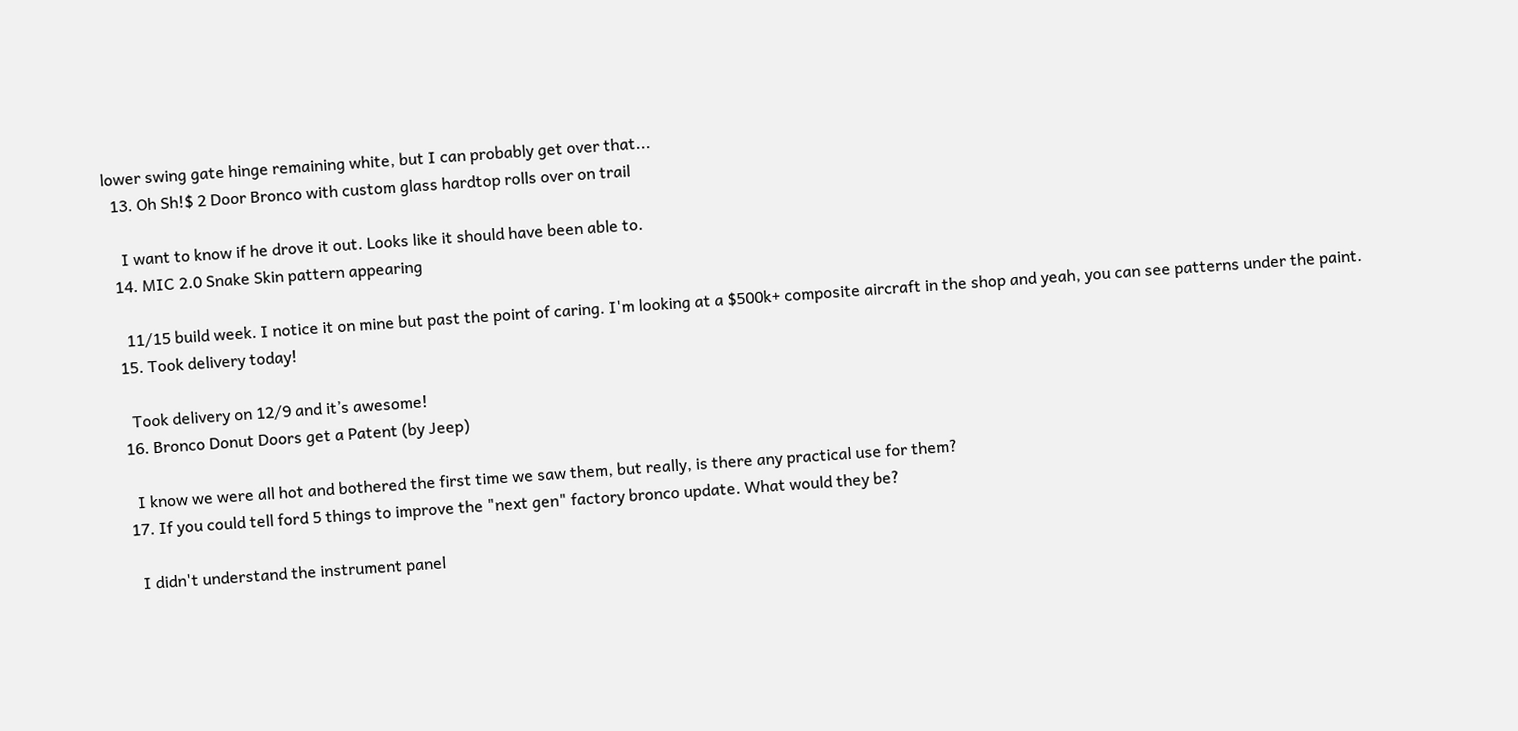lower swing gate hinge remaining white, but I can probably get over that...
  13. Oh Sh!$ 2 Door Bronco with custom glass hardtop rolls over on trail

    I want to know if he drove it out. Looks like it should have been able to.
  14. MIC 2.0 Snake Skin pattern appearing

    11/15 build week. I notice it on mine but past the point of caring. I'm looking at a $500k+ composite aircraft in the shop and yeah, you can see patterns under the paint.
  15. Took delivery today!

    Took delivery on 12/9 and it’s awesome!
  16. Bronco Donut Doors get a Patent (by Jeep)

    I know we were all hot and bothered the first time we saw them, but really, is there any practical use for them?
  17. If you could tell ford 5 things to improve the "next gen" factory bronco update. What would they be?

    I didn't understand the instrument panel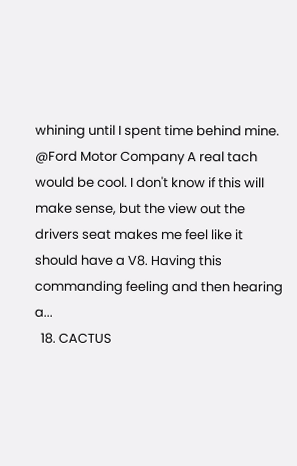whining until I spent time behind mine. @Ford Motor Company A real tach would be cool. I don't know if this will make sense, but the view out the drivers seat makes me feel like it should have a V8. Having this commanding feeling and then hearing a...
  18. CACTUS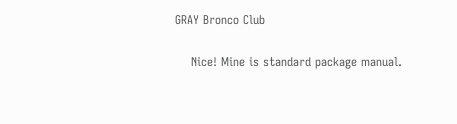GRAY Bronco Club

    Nice! Mine is standard package manual.